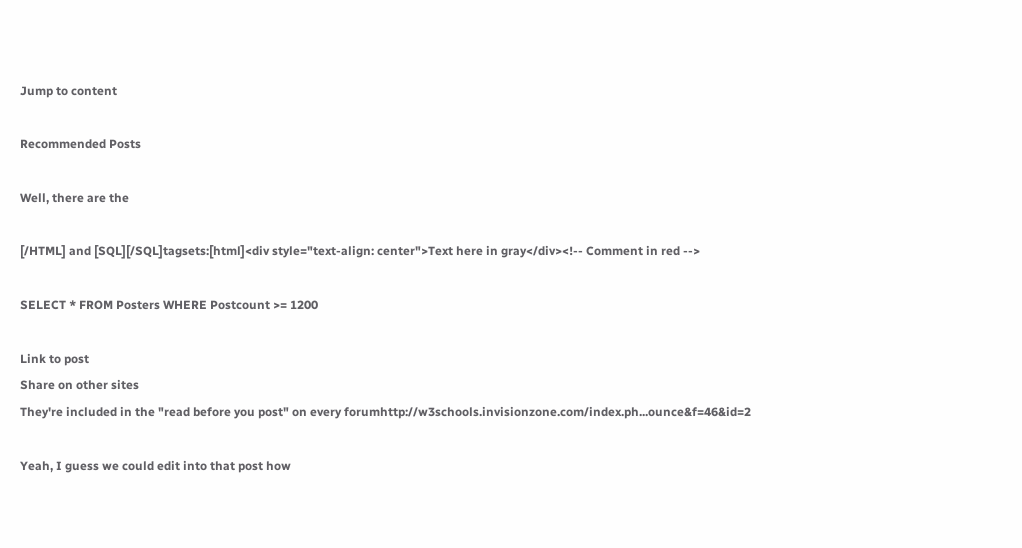Jump to content

Recommended Posts

Well, there are the

[/HTML] and [SQL][/SQL]tagsets:[html]<div style="text-align: center">Text here in gray</div><!-- Comment in red -->

SELECT * FROM Posters WHERE Postcount >= 1200

Link to post
Share on other sites
They're included in the "read before you post" on every forumhttp://w3schools.invisionzone.com/index.ph...ounce&f=46&id=2

Yeah, I guess we could edit into that post how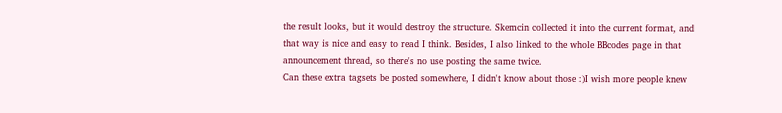the result looks, but it would destroy the structure. Skemcin collected it into the current format, and that way is nice and easy to read I think. Besides, I also linked to the whole BBcodes page in that announcement thread, so there's no use posting the same twice.
Can these extra tagsets be posted somewhere, I didn't know about those :)I wish more people knew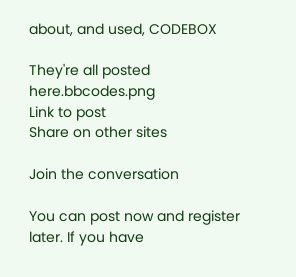about, and used, CODEBOX

They're all posted here.bbcodes.png
Link to post
Share on other sites

Join the conversation

You can post now and register later. If you have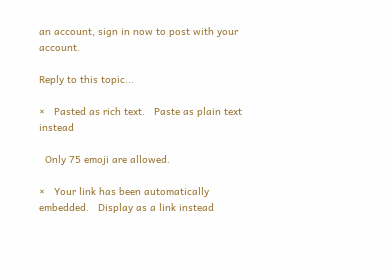an account, sign in now to post with your account.

Reply to this topic...

×   Pasted as rich text.   Paste as plain text instead

  Only 75 emoji are allowed.

×   Your link has been automatically embedded.   Display as a link instead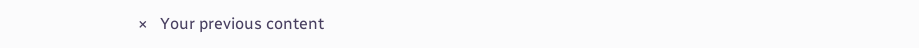×   Your previous content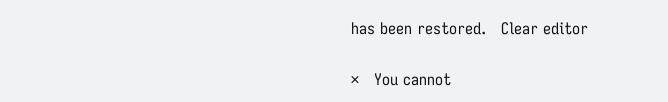has been restored.   Clear editor

×   You cannot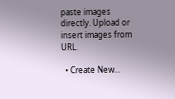paste images directly. Upload or insert images from URL.

  • Create New...